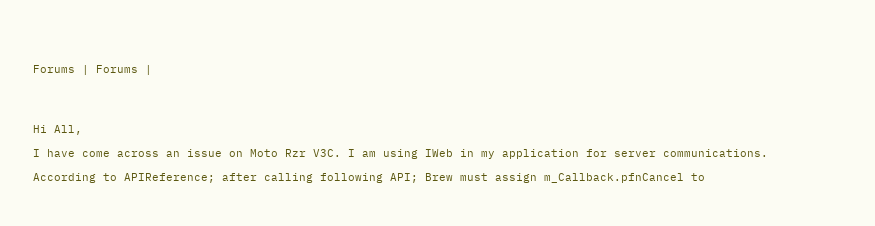Forums | Forums |




Hi All,

I have come across an issue on Moto Rzr V3C. I am using IWeb in my application for server communications.

According to APIReference; after calling following API; Brew must assign m_Callback.pfnCancel to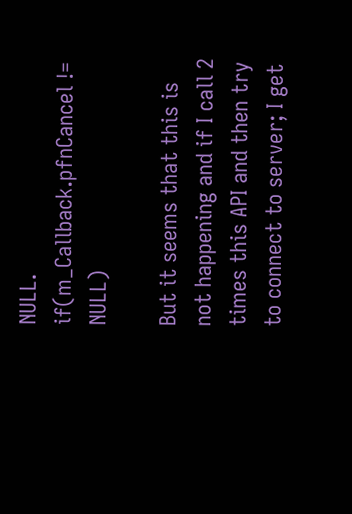NULL.
if(m_Callback.pfnCancel != NULL)

But it seems that this is not happening and if I call 2 times this API and then try to connect to server; I get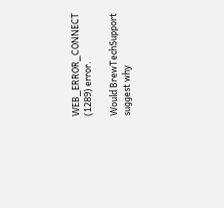WEB_ERROR_CONNECT (1289) error.

Would BrewTechSupport suggest why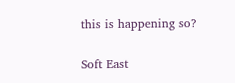this is happening so?

Soft East